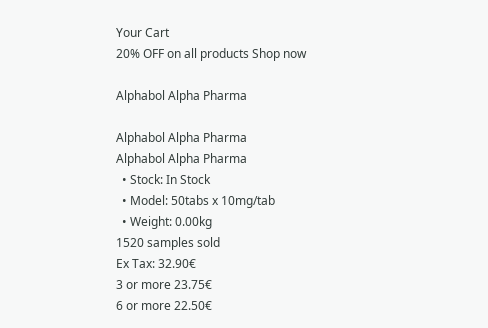Your Cart
20% OFF on all products Shop now

Alphabol Alpha Pharma

Alphabol Alpha Pharma
Alphabol Alpha Pharma
  • Stock: In Stock
  • Model: 50tabs x 10mg/tab
  • Weight: 0.00kg
1520 samples sold
Ex Tax: 32.90€
3 or more 23.75€
6 or more 22.50€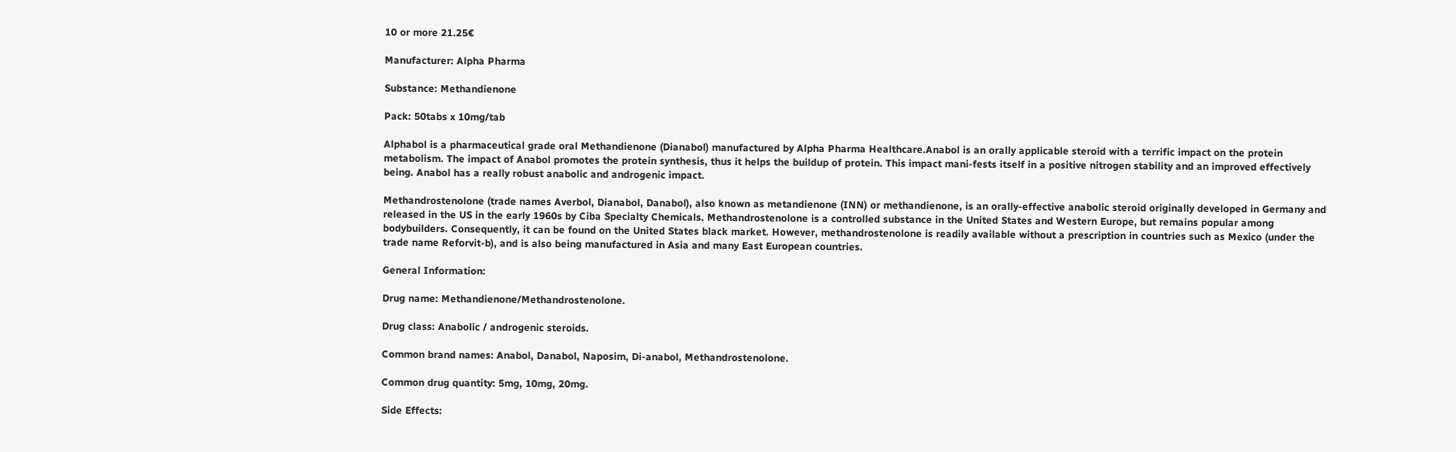10 or more 21.25€

Manufacturer: Alpha Pharma

Substance: Methandienone

Pack: 50tabs x 10mg/tab

Alphabol is a pharmaceutical grade oral Methandienone (Dianabol) manufactured by Alpha Pharma Healthcare.Anabol is an orally applicable steroid with a terrific impact on the protein metabolism. The impact of Anabol promotes the protein synthesis, thus it helps the buildup of protein. This impact mani-fests itself in a positive nitrogen stability and an improved effectively being. Anabol has a really robust anabolic and androgenic impact.

Methandrostenolone (trade names Averbol, Dianabol, Danabol), also known as metandienone (INN) or methandienone, is an orally-effective anabolic steroid originally developed in Germany and released in the US in the early 1960s by Ciba Specialty Chemicals. Methandrostenolone is a controlled substance in the United States and Western Europe, but remains popular among bodybuilders. Consequently, it can be found on the United States black market. However, methandrostenolone is readily available without a prescription in countries such as Mexico (under the trade name Reforvit-b), and is also being manufactured in Asia and many East European countries.

General Information:

Drug name: Methandienone/Methandrostenolone.

Drug class: Anabolic / androgenic steroids.

Common brand names: Anabol, Danabol, Naposim, Di-anabol, Methandrostenolone.

Common drug quantity: 5mg, 10mg, 20mg.

Side Effects: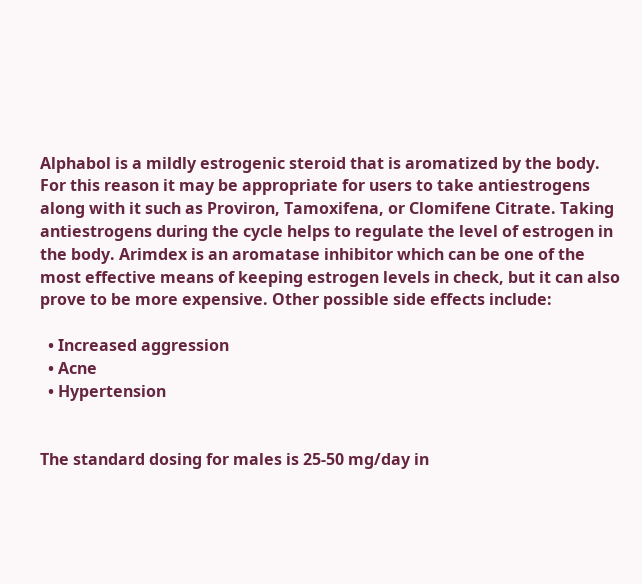Alphabol is a mildly estrogenic steroid that is aromatized by the body. For this reason it may be appropriate for users to take antiestrogens along with it such as Proviron, Tamoxifena, or Clomifene Citrate. Taking antiestrogens during the cycle helps to regulate the level of estrogen in the body. Arimdex is an aromatase inhibitor which can be one of the most effective means of keeping estrogen levels in check, but it can also prove to be more expensive. Other possible side effects include:

  • Increased aggression
  • Acne
  • Hypertension


The standard dosing for males is 25-50 mg/day in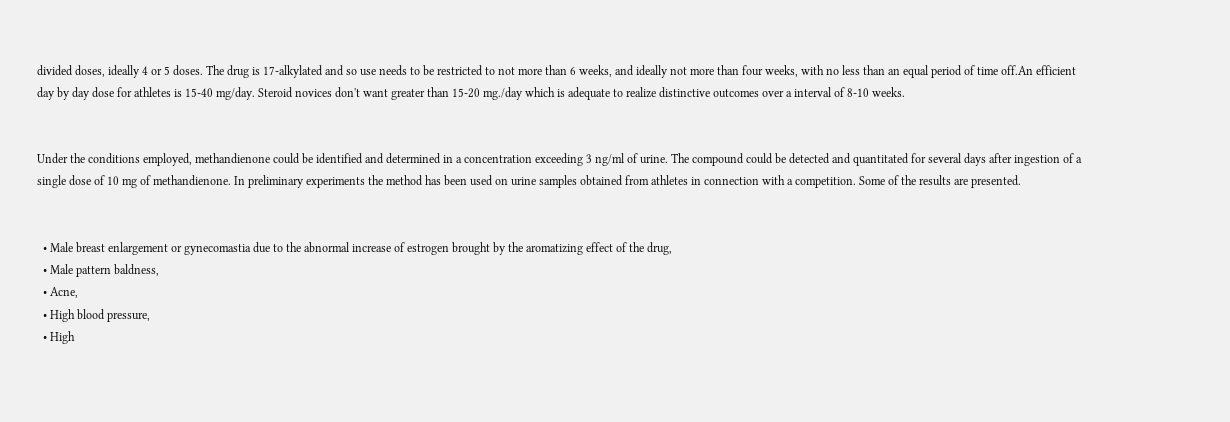divided doses, ideally 4 or 5 doses. The drug is 17-alkylated and so use needs to be restricted to not more than 6 weeks, and ideally not more than four weeks, with no less than an equal period of time off.An efficient day by day dose for athletes is 15-40 mg/day. Steroid novices don't want greater than 15-20 mg./day which is adequate to realize distinctive outcomes over a interval of 8-10 weeks.


Under the conditions employed, methandienone could be identified and determined in a concentration exceeding 3 ng/ml of urine. The compound could be detected and quantitated for several days after ingestion of a single dose of 10 mg of methandienone. In preliminary experiments the method has been used on urine samples obtained from athletes in connection with a competition. Some of the results are presented.


  • Male breast enlargement or gynecomastia due to the abnormal increase of estrogen brought by the aromatizing effect of the drug,
  • Male pattern baldness,
  • Acne,
  • High blood pressure,
  • High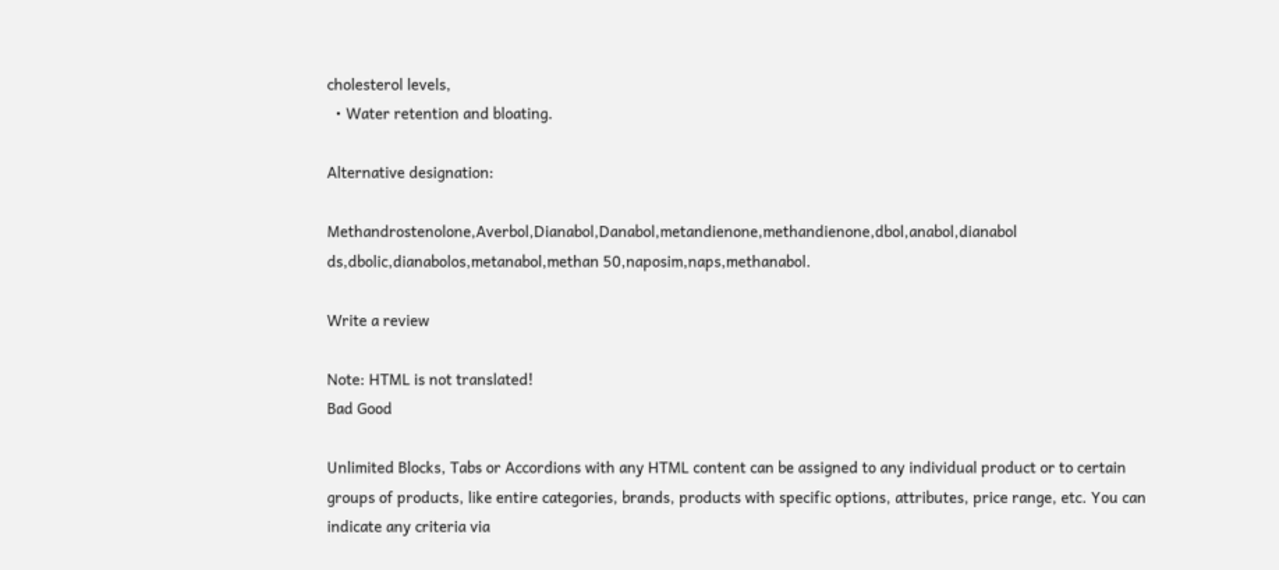cholesterol levels,
  • Water retention and bloating.

Alternative designation:

Methandrostenolone,Averbol,Dianabol,Danabol,metandienone,methandienone,dbol,anabol,dianabol ds,dbolic,dianabolos,metanabol,methan 50,naposim,naps,methanabol.

Write a review

Note: HTML is not translated!
Bad Good

Unlimited Blocks, Tabs or Accordions with any HTML content can be assigned to any individual product or to certain groups of products, like entire categories, brands, products with specific options, attributes, price range, etc. You can indicate any criteria via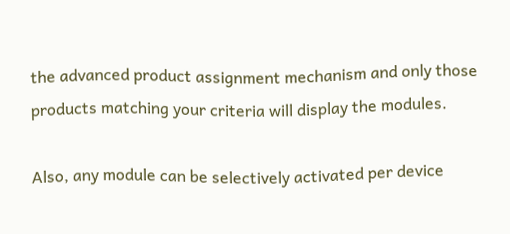the advanced product assignment mechanism and only those products matching your criteria will display the modules.

Also, any module can be selectively activated per device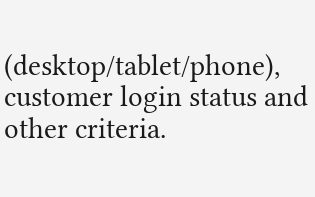(desktop/tablet/phone), customer login status and other criteria.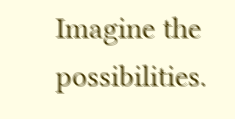Imagine the possibilities.